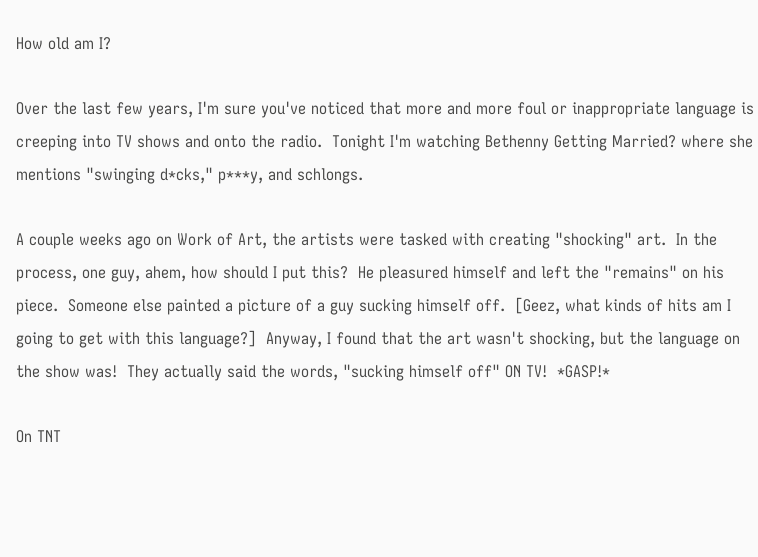How old am I?

Over the last few years, I'm sure you've noticed that more and more foul or inappropriate language is creeping into TV shows and onto the radio.  Tonight I'm watching Bethenny Getting Married? where she mentions "swinging d*cks," p***y, and schlongs.

A couple weeks ago on Work of Art, the artists were tasked with creating "shocking" art.  In the process, one guy, ahem, how should I put this?  He pleasured himself and left the "remains" on his piece.  Someone else painted a picture of a guy sucking himself off.  [Geez, what kinds of hits am I going to get with this language?]  Anyway, I found that the art wasn't shocking, but the language on the show was!  They actually said the words, "sucking himself off" ON TV!  *GASP!*

On TNT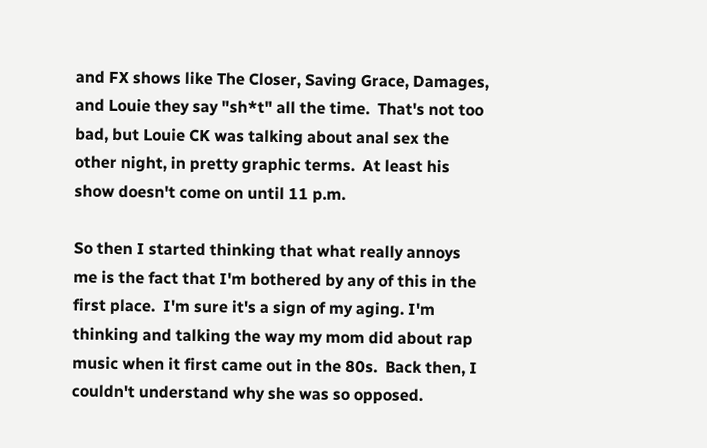and FX shows like The Closer, Saving Grace, Damages, and Louie they say "sh*t" all the time.  That's not too bad, but Louie CK was talking about anal sex the other night, in pretty graphic terms.  At least his show doesn't come on until 11 p.m.

So then I started thinking that what really annoys me is the fact that I'm bothered by any of this in the first place.  I'm sure it's a sign of my aging. I'm thinking and talking the way my mom did about rap music when it first came out in the 80s.  Back then, I couldn't understand why she was so opposed.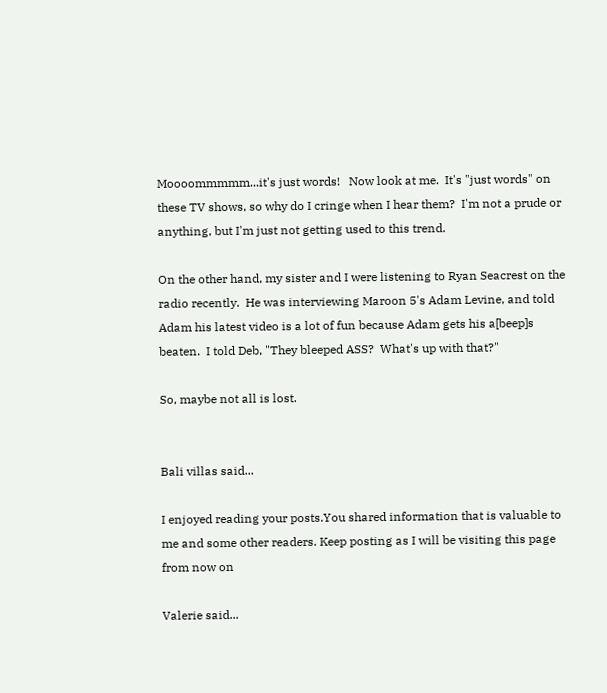Moooommmmm...it's just words!   Now look at me.  It's "just words" on these TV shows, so why do I cringe when I hear them?  I'm not a prude or anything, but I'm just not getting used to this trend.

On the other hand, my sister and I were listening to Ryan Seacrest on the radio recently.  He was interviewing Maroon 5's Adam Levine, and told Adam his latest video is a lot of fun because Adam gets his a[beep]s beaten.  I told Deb, "They bleeped ASS?  What's up with that?"

So, maybe not all is lost.


Bali villas said...

I enjoyed reading your posts.You shared information that is valuable to me and some other readers. Keep posting as I will be visiting this page from now on

Valerie said...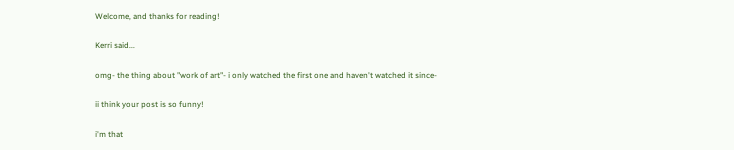Welcome, and thanks for reading!

Kerri said...

omg- the thing about "work of art"- i only watched the first one and haven't watched it since-

ii think your post is so funny!

i'm that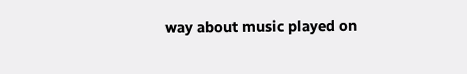way about music played on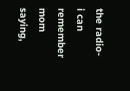the radio- i can remember mom saying,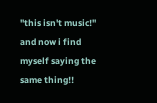"this isn't music!" and now i find myself saying the same thing!!